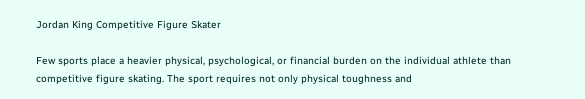Jordan King Competitive Figure Skater

Few sports place a heavier physical, psychological, or financial burden on the individual athlete than competitive figure skating. The sport requires not only physical toughness and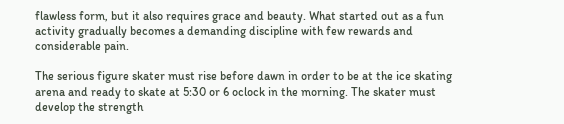flawless form, but it also requires grace and beauty. What started out as a fun activity gradually becomes a demanding discipline with few rewards and considerable pain.

The serious figure skater must rise before dawn in order to be at the ice skating arena and ready to skate at 5:30 or 6 oclock in the morning. The skater must develop the strength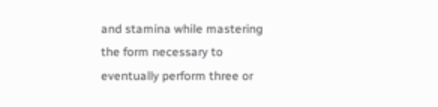and stamina while mastering the form necessary to eventually perform three or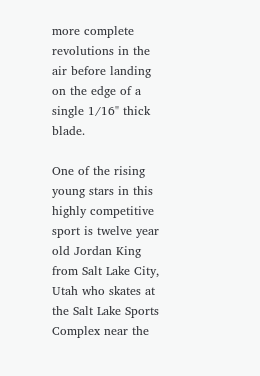more complete revolutions in the air before landing on the edge of a single 1/16" thick blade.

One of the rising young stars in this highly competitive sport is twelve year old Jordan King from Salt Lake City, Utah who skates at the Salt Lake Sports Complex near the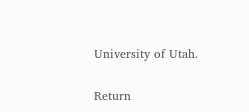University of Utah.

Return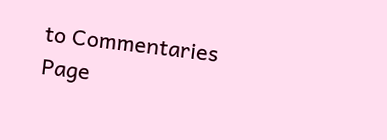to Commentaries Page